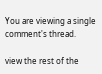You are viewing a single comment's thread.

view the rest of the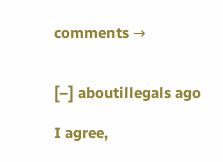comments →


[–] aboutillegals ago

I agree,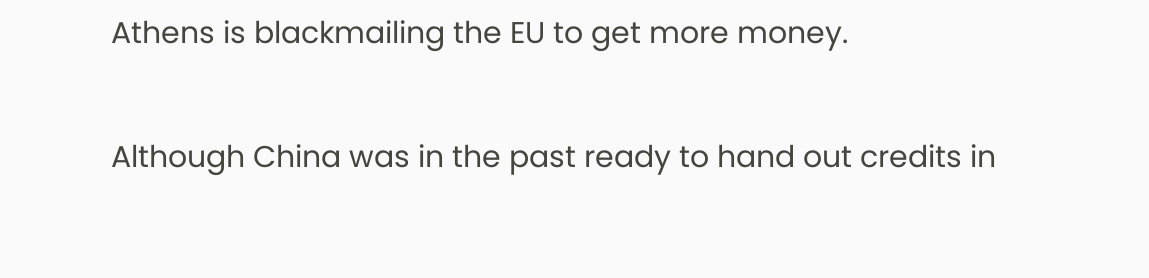Athens is blackmailing the EU to get more money.

Although China was in the past ready to hand out credits in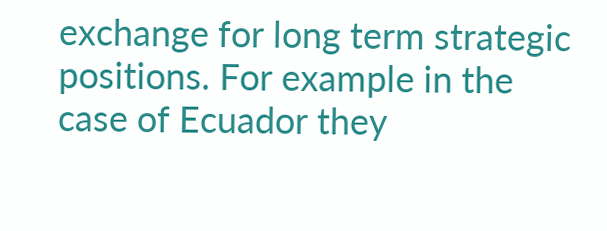exchange for long term strategic positions. For example in the case of Ecuador they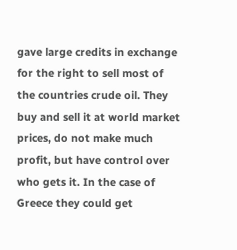gave large credits in exchange for the right to sell most of the countries crude oil. They buy and sell it at world market prices, do not make much profit, but have control over who gets it. In the case of Greece they could get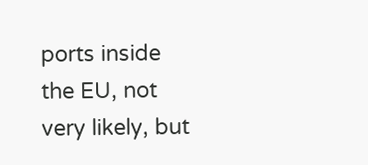ports inside the EU, not very likely, but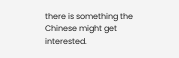there is something the Chinese might get interested.